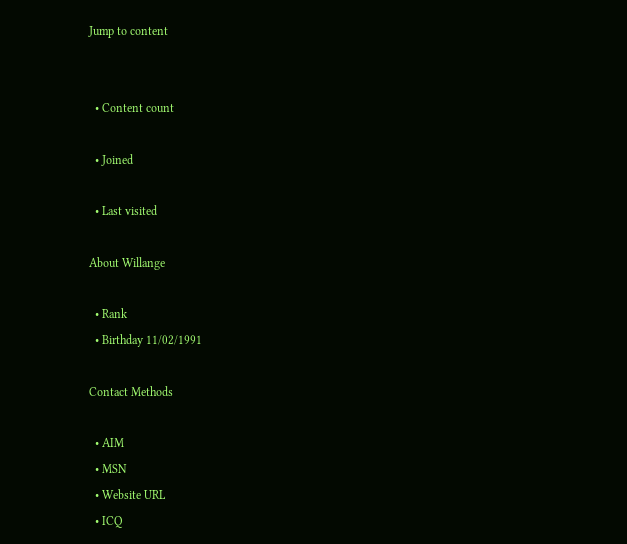Jump to content


  • Content count

  • Joined

  • Last visited

About Willange

  • Rank
  • Birthday 11/02/1991

Contact Methods

  • AIM
  • MSN
  • Website URL
  • ICQ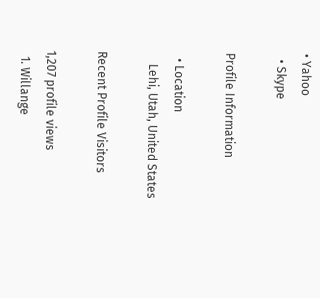• Yahoo
  • Skype

Profile Information

  • Location
    Lehi, Utah, United States

Recent Profile Visitors

1,207 profile views
  1. Willange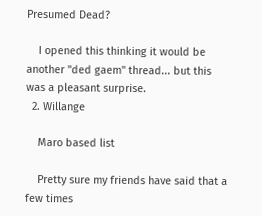Presumed Dead?

    I opened this thinking it would be another "ded gaem" thread... but this was a pleasant surprise.
  2. Willange

    Maro based list

    Pretty sure my friends have said that a few times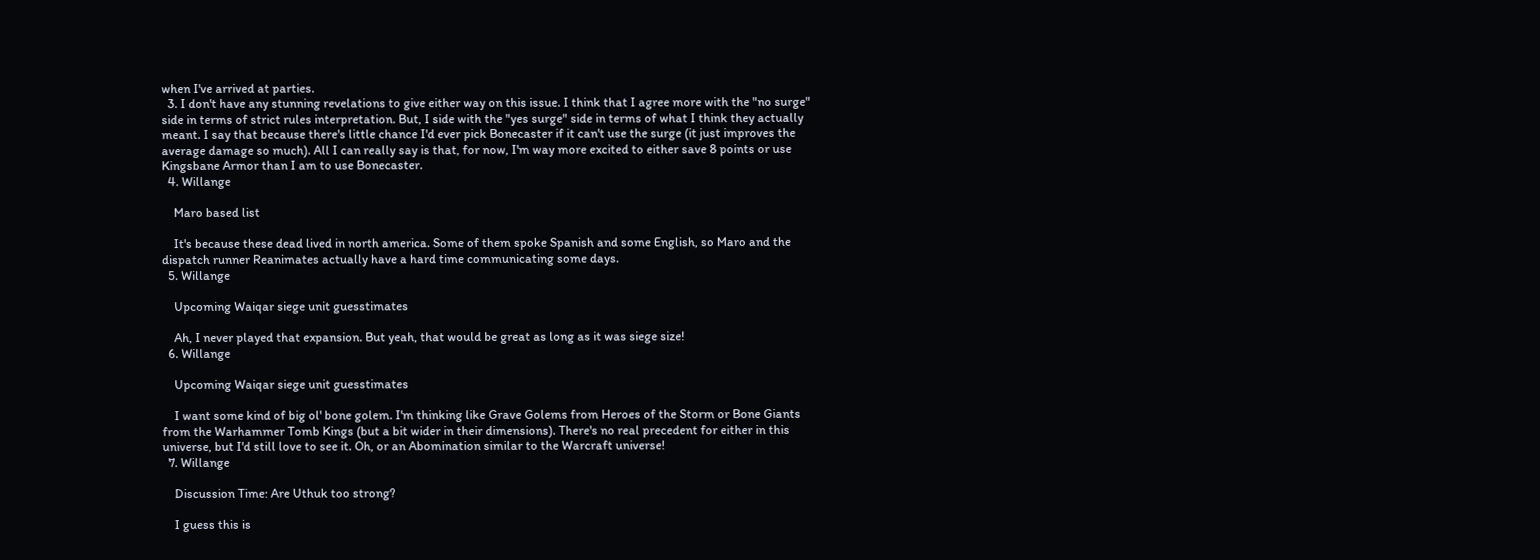when I've arrived at parties.
  3. I don't have any stunning revelations to give either way on this issue. I think that I agree more with the "no surge" side in terms of strict rules interpretation. But, I side with the "yes surge" side in terms of what I think they actually meant. I say that because there's little chance I'd ever pick Bonecaster if it can't use the surge (it just improves the average damage so much). All I can really say is that, for now, I'm way more excited to either save 8 points or use Kingsbane Armor than I am to use Bonecaster.
  4. Willange

    Maro based list

    It's because these dead lived in north america. Some of them spoke Spanish and some English, so Maro and the dispatch runner Reanimates actually have a hard time communicating some days.
  5. Willange

    Upcoming Waiqar siege unit guesstimates

    Ah, I never played that expansion. But yeah, that would be great as long as it was siege size!
  6. Willange

    Upcoming Waiqar siege unit guesstimates

    I want some kind of big ol' bone golem. I'm thinking like Grave Golems from Heroes of the Storm or Bone Giants from the Warhammer Tomb Kings (but a bit wider in their dimensions). There's no real precedent for either in this universe, but I'd still love to see it. Oh, or an Abomination similar to the Warcraft universe!
  7. Willange

    Discussion Time: Are Uthuk too strong?

    I guess this is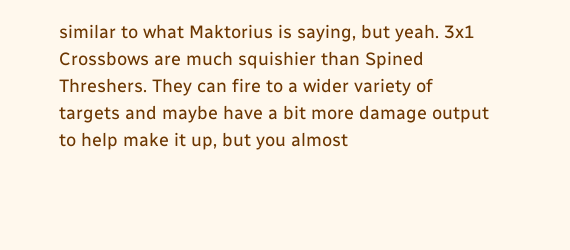similar to what Maktorius is saying, but yeah. 3x1 Crossbows are much squishier than Spined Threshers. They can fire to a wider variety of targets and maybe have a bit more damage output to help make it up, but you almost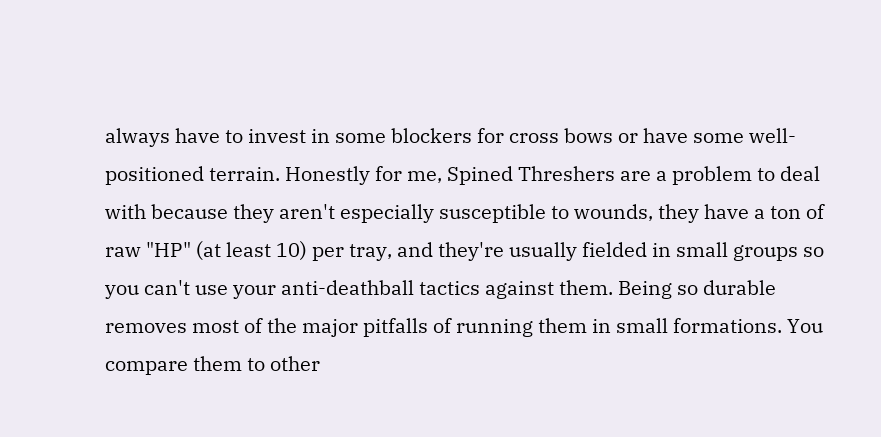always have to invest in some blockers for cross bows or have some well-positioned terrain. Honestly for me, Spined Threshers are a problem to deal with because they aren't especially susceptible to wounds, they have a ton of raw "HP" (at least 10) per tray, and they're usually fielded in small groups so you can't use your anti-deathball tactics against them. Being so durable removes most of the major pitfalls of running them in small formations. You compare them to other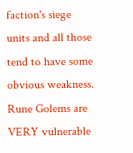faction's siege units and all those tend to have some obvious weakness. Rune Golems are VERY vulnerable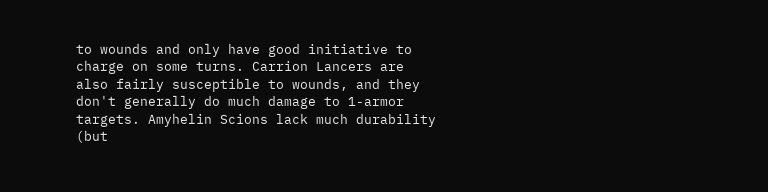to wounds and only have good initiative to charge on some turns. Carrion Lancers are also fairly susceptible to wounds, and they don't generally do much damage to 1-armor targets. Amyhelin Scions lack much durability (but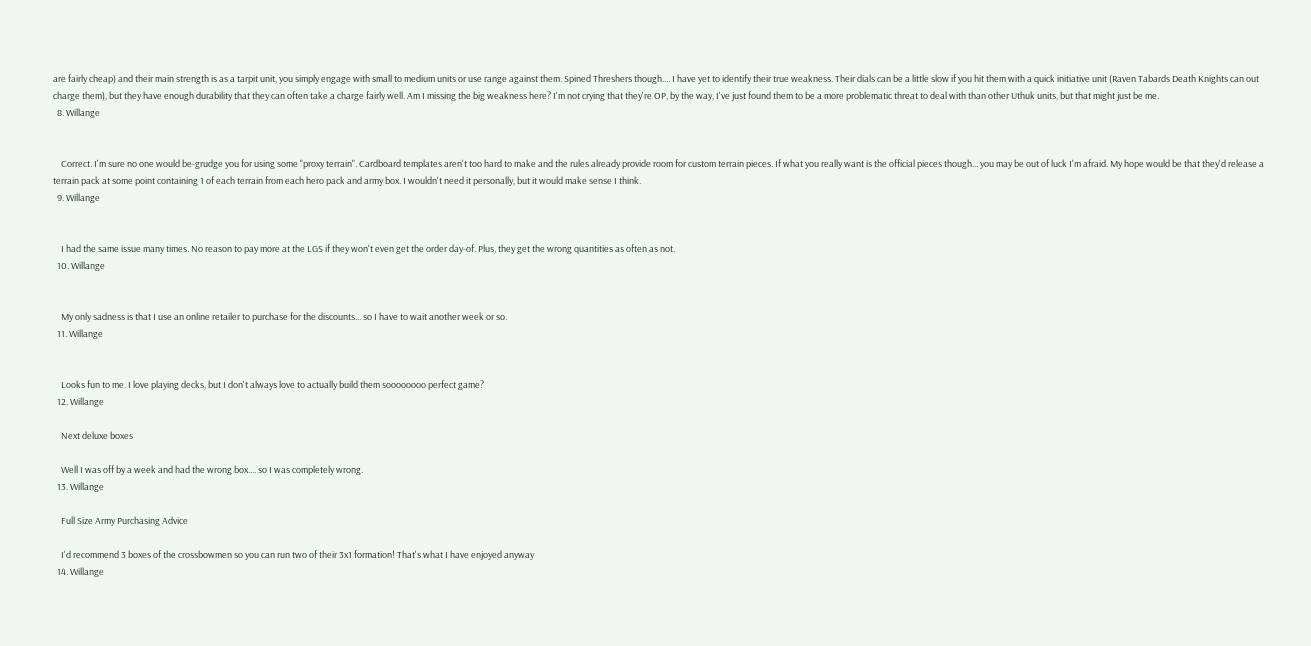are fairly cheap) and their main strength is as a tarpit unit, you simply engage with small to medium units or use range against them. Spined Threshers though.... I have yet to identify their true weakness. Their dials can be a little slow if you hit them with a quick initiative unit (Raven Tabards Death Knights can out charge them), but they have enough durability that they can often take a charge fairly well. Am I missing the big weakness here? I'm not crying that they're OP, by the way, I've just found them to be a more problematic threat to deal with than other Uthuk units, but that might just be me.
  8. Willange


    Correct. I'm sure no one would be-grudge you for using some "proxy terrain". Cardboard templates aren't too hard to make and the rules already provide room for custom terrain pieces. If what you really want is the official pieces though... you may be out of luck I'm afraid. My hope would be that they'd release a terrain pack at some point containing 1 of each terrain from each hero pack and army box. I wouldn't need it personally, but it would make sense I think.
  9. Willange


    I had the same issue many times. No reason to pay more at the LGS if they won't even get the order day-of. Plus, they get the wrong quantities as often as not.
  10. Willange


    My only sadness is that I use an online retailer to purchase for the discounts... so I have to wait another week or so.
  11. Willange


    Looks fun to me. I love playing decks, but I don't always love to actually build them soooooooo perfect game?
  12. Willange

    Next deluxe boxes

    Well I was off by a week and had the wrong box.... so I was completely wrong.
  13. Willange

    Full Size Army Purchasing Advice

    I'd recommend 3 boxes of the crossbowmen so you can run two of their 3x1 formation! That's what I have enjoyed anyway
  14. Willange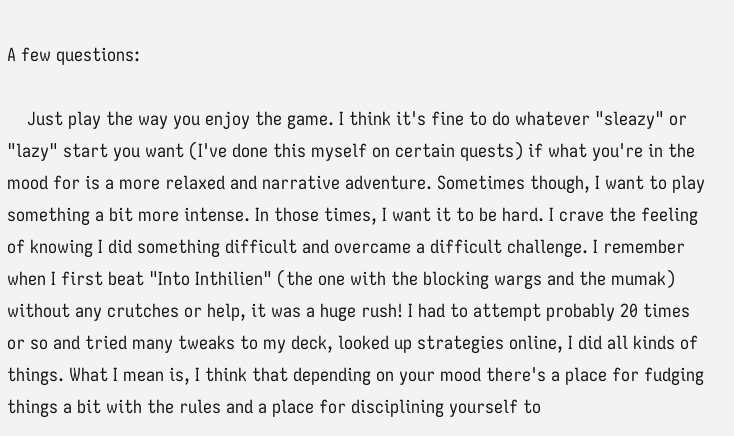A few questions:

    Just play the way you enjoy the game. I think it's fine to do whatever "sleazy" or "lazy" start you want (I've done this myself on certain quests) if what you're in the mood for is a more relaxed and narrative adventure. Sometimes though, I want to play something a bit more intense. In those times, I want it to be hard. I crave the feeling of knowing I did something difficult and overcame a difficult challenge. I remember when I first beat "Into Inthilien" (the one with the blocking wargs and the mumak) without any crutches or help, it was a huge rush! I had to attempt probably 20 times or so and tried many tweaks to my deck, looked up strategies online, I did all kinds of things. What I mean is, I think that depending on your mood there's a place for fudging things a bit with the rules and a place for disciplining yourself to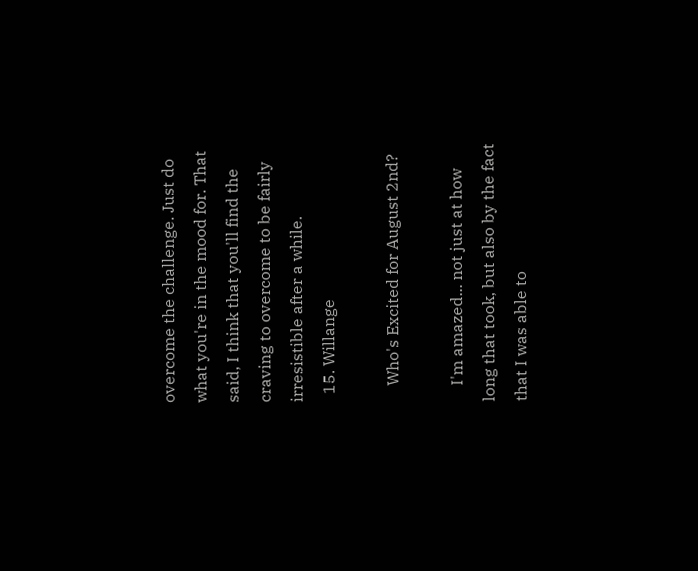overcome the challenge. Just do what you're in the mood for. That said, I think that you'll find the craving to overcome to be fairly irresistible after a while.
  15. Willange

    Who's Excited for August 2nd?

    I'm amazed... not just at how long that took, but also by the fact that I was able to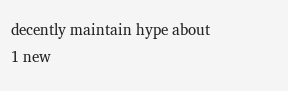decently maintain hype about 1 new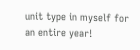unit type in myself for an entire year!